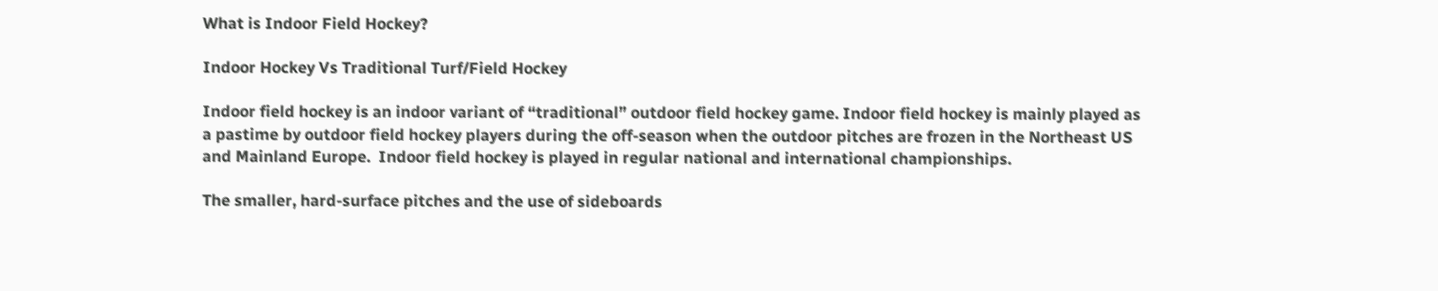What is Indoor Field Hockey?

Indoor Hockey Vs Traditional Turf/Field Hockey

Indoor field hockey is an indoor variant of “traditional” outdoor field hockey game. Indoor field hockey is mainly played as a pastime by outdoor field hockey players during the off-season when the outdoor pitches are frozen in the Northeast US and Mainland Europe.  Indoor field hockey is played in regular national and international championships.

The smaller, hard-surface pitches and the use of sideboards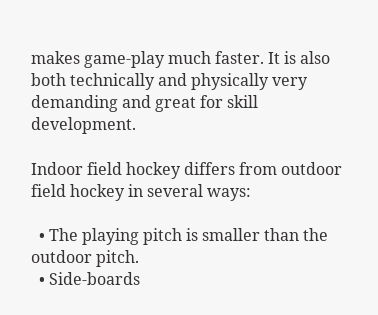makes game-play much faster. It is also both technically and physically very demanding and great for skill development.

Indoor field hockey differs from outdoor field hockey in several ways:

  • The playing pitch is smaller than the outdoor pitch.
  • Side-boards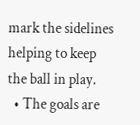mark the sidelines helping to keep the ball in play.
  • The goals are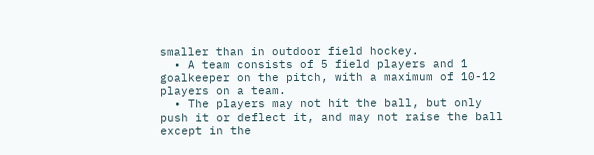smaller than in outdoor field hockey.
  • A team consists of 5 field players and 1 goalkeeper on the pitch, with a maximum of 10-12 players on a team.
  • The players may not hit the ball, but only push it or deflect it, and may not raise the ball except in the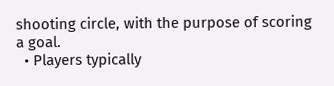shooting circle, with the purpose of scoring a goal.
  • Players typically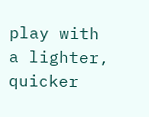play with a lighter, quicker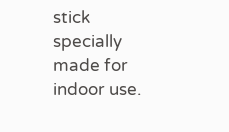stick specially made for indoor use.